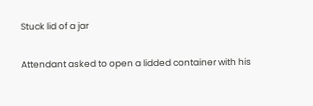Stuck lid of a jar

Attendant asked to open a lidded container with his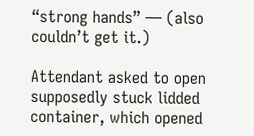“strong hands” — (also couldn’t get it.)

Attendant asked to open supposedly stuck lidded container, which opened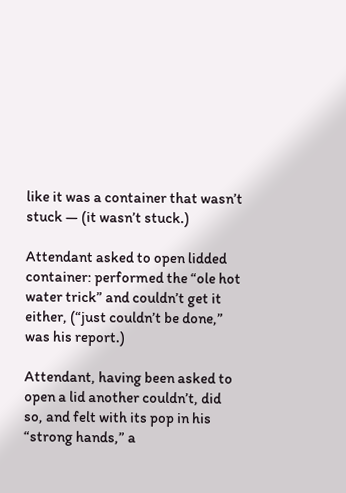like it was a container that wasn’t stuck — (it wasn’t stuck.)

Attendant asked to open lidded container: performed the “ole hot water trick” and couldn’t get it either, (“just couldn’t be done,” was his report.)

Attendant, having been asked to open a lid another couldn’t, did so, and felt with its pop in his “strong hands,” a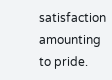satisfaction amounting to pride.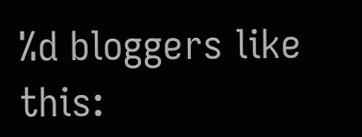%d bloggers like this: